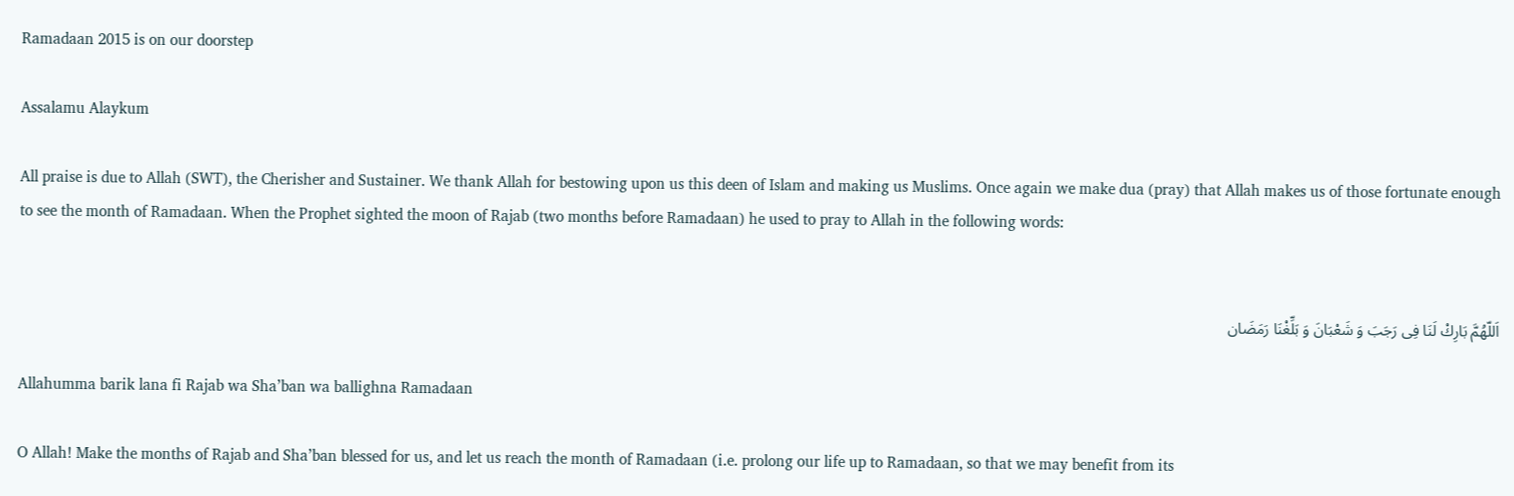Ramadaan 2015 is on our doorstep

Assalamu Alaykum

All praise is due to Allah (SWT), the Cherisher and Sustainer. We thank Allah for bestowing upon us this deen of Islam and making us Muslims. Once again we make dua (pray) that Allah makes us of those fortunate enough to see the month of Ramadaan. When the Prophet sighted the moon of Rajab (two months before Ramadaan) he used to pray to Allah in the following words:


اَللّهُمَّ بَارِكْ لَنَا فِى رَجَبَ وَ شَعْبَانَ وَ بَلِّغْنَا رَمَضَان

Allahumma barik lana fi Rajab wa Sha’ban wa ballighna Ramadaan

O Allah! Make the months of Rajab and Sha’ban blessed for us, and let us reach the month of Ramadaan (i.e. prolong our life up to Ramadaan, so that we may benefit from its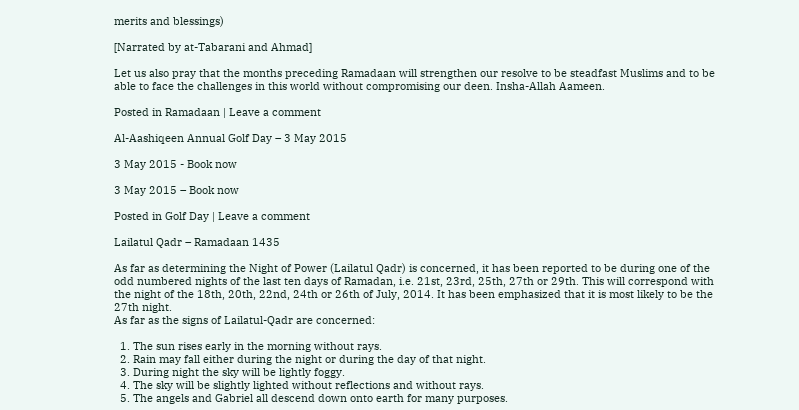merits and blessings)

[Narrated by at-Tabarani and Ahmad]

Let us also pray that the months preceding Ramadaan will strengthen our resolve to be steadfast Muslims and to be able to face the challenges in this world without compromising our deen. Insha-Allah Aameen.

Posted in Ramadaan | Leave a comment

Al-Aashiqeen Annual Golf Day – 3 May 2015

3 May 2015 - Book now

3 May 2015 – Book now

Posted in Golf Day | Leave a comment

Lailatul Qadr – Ramadaan 1435

As far as determining the Night of Power (Lailatul Qadr) is concerned, it has been reported to be during one of the odd numbered nights of the last ten days of Ramadan, i.e. 21st, 23rd, 25th, 27th or 29th. This will correspond with the night of the 18th, 20th, 22nd, 24th or 26th of July, 2014. It has been emphasized that it is most likely to be the 27th night.
As far as the signs of Lailatul-Qadr are concerned:

  1. The sun rises early in the morning without rays.
  2. Rain may fall either during the night or during the day of that night.
  3. During night the sky will be lightly foggy.
  4. The sky will be slightly lighted without reflections and without rays.
  5. The angels and Gabriel all descend down onto earth for many purposes.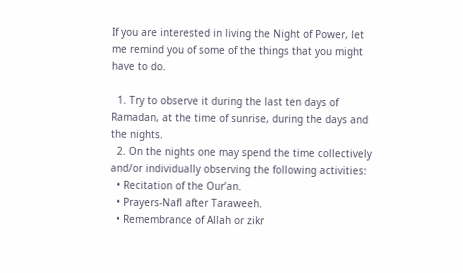If you are interested in living the Night of Power, let me remind you of some of the things that you might have to do.

  1. Try to observe it during the last ten days of Ramadan, at the time of sunrise, during the days and the nights.
  2. On the nights one may spend the time collectively and/or individually observing the following activities:
  • Recitation of the Our’an.
  • Prayers-Nafl after Taraweeh.
  • Remembrance of Allah or zikr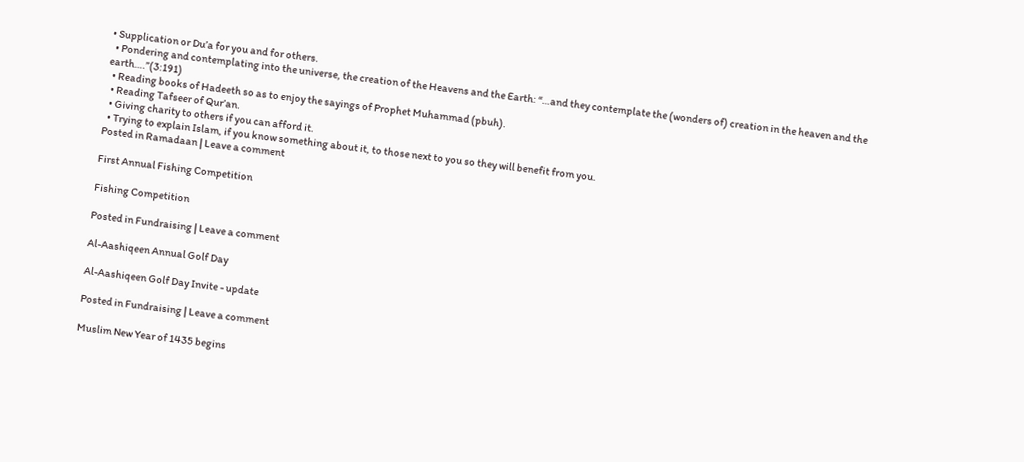• Supplication or Du’a for you and for others.
  • Pondering and contemplating into the universe, the creation of the Heavens and the Earth: “…and they contemplate the (wonders of) creation in the heaven and the earth….”(3:191)
  • Reading books of Hadeeth so as to enjoy the sayings of Prophet Muhammad (pbuh).
  • Reading Tafseer of Qur’an.
  • Giving charity to others if you can afford it.
  • Trying to explain Islam, if you know something about it, to those next to you so they will benefit from you.
Posted in Ramadaan | Leave a comment

First Annual Fishing Competition

Fishing Competition

Posted in Fundraising | Leave a comment

Al-Aashiqeen Annual Golf Day

Al-Aashiqeen Golf Day Invite - update

Posted in Fundraising | Leave a comment

Muslim New Year of 1435 begins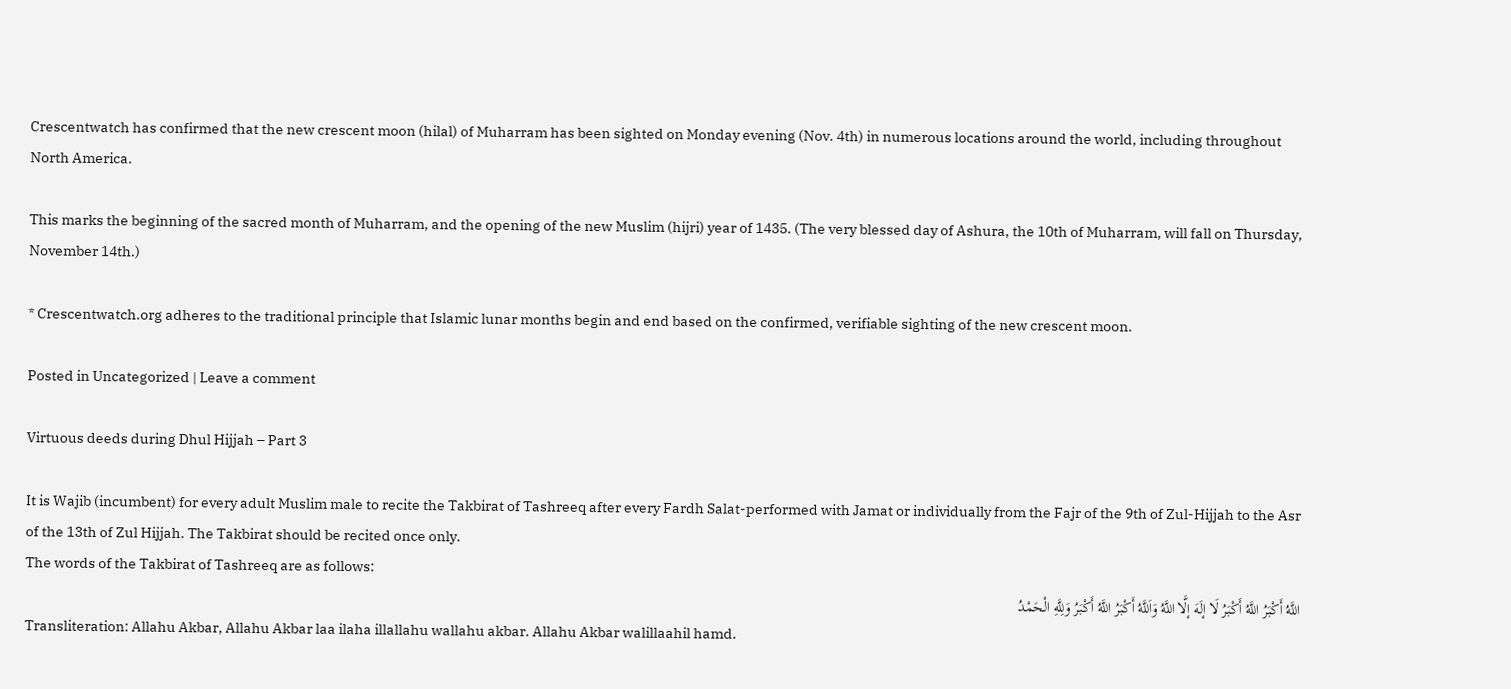Crescentwatch has confirmed that the new crescent moon (hilal) of Muharram has been sighted on Monday evening (Nov. 4th) in numerous locations around the world, including throughout North America.

This marks the beginning of the sacred month of Muharram, and the opening of the new Muslim (hijri) year of 1435. (The very blessed day of Ashura, the 10th of Muharram, will fall on Thursday, November 14th.)

* Crescentwatch.org adheres to the traditional principle that Islamic lunar months begin and end based on the confirmed, verifiable sighting of the new crescent moon.

Posted in Uncategorized | Leave a comment

Virtuous deeds during Dhul Hijjah – Part 3

It is Wajib (incumbent) for every adult Muslim male to recite the Takbirat of Tashreeq after every Fardh Salat-performed with Jamat or individually from the Fajr of the 9th of Zul-Hijjah to the Asr of the 13th of Zul Hijjah. The Takbirat should be recited once only.
The words of the Takbirat of Tashreeq are as follows:
اللَّهُ أَكْبَرُ اللَّهُ أَكْبَرُ لَا إلَهَ إلَّا اللَّهُ وَاَللَّهُ أَكْبَرُ اللَّهُ أَكْبَرُ وَلِلَّهِ الْحَمْدُ
Transliteration: Allahu Akbar, Allahu Akbar laa ilaha illallahu wallahu akbar. Allahu Akbar walillaahil hamd.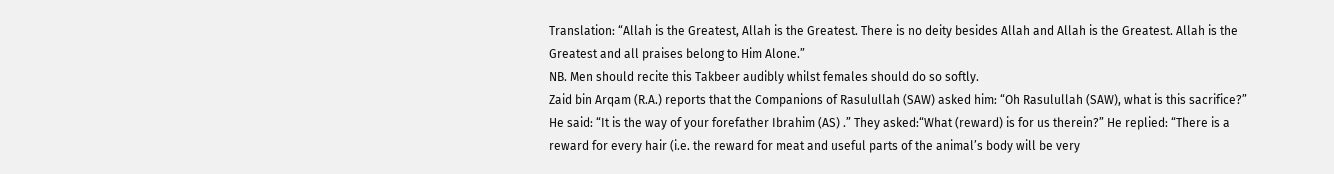Translation: “Allah is the Greatest, Allah is the Greatest. There is no deity besides Allah and Allah is the Greatest. Allah is the Greatest and all praises belong to Him Alone.”
NB. Men should recite this Takbeer audibly whilst females should do so softly.
Zaid bin Arqam (R.A.) reports that the Companions of Rasulullah (SAW) asked him: “Oh Rasulullah (SAW), what is this sacrifice?” He said: “It is the way of your forefather Ibrahim (AS) .” They asked:“What (reward) is for us therein?” He replied: “There is a reward for every hair (i.e. the reward for meat and useful parts of the animal’s body will be very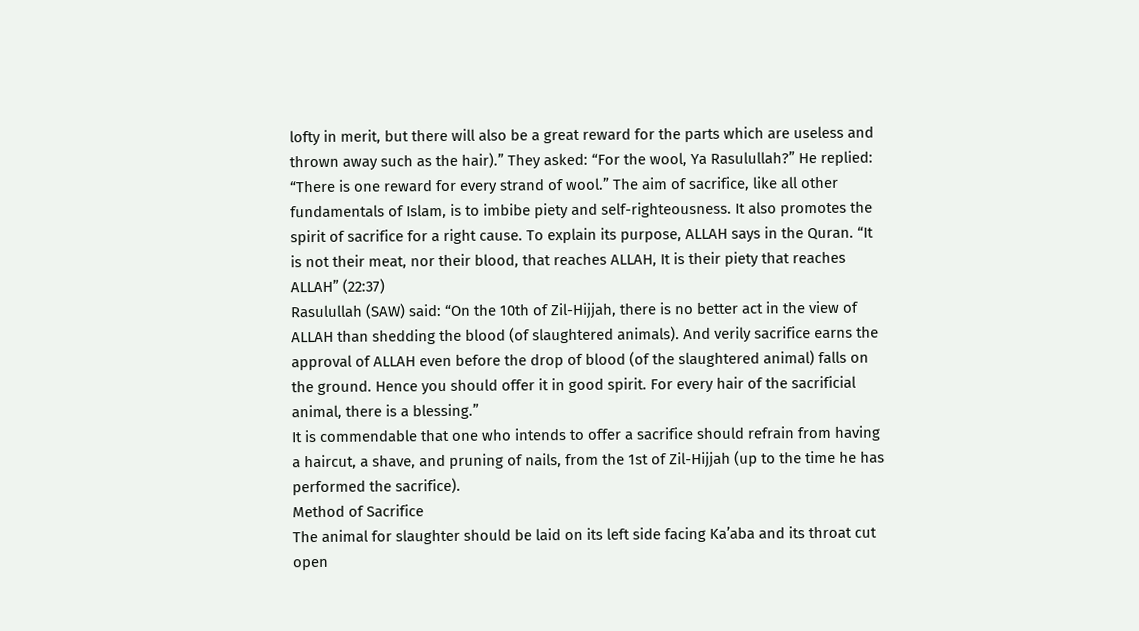lofty in merit, but there will also be a great reward for the parts which are useless and thrown away such as the hair).” They asked: “For the wool, Ya Rasulullah?” He replied: “There is one reward for every strand of wool.” The aim of sacrifice, like all other fundamentals of Islam, is to imbibe piety and self-righteousness. It also promotes the spirit of sacrifice for a right cause. To explain its purpose, ALLAH says in the Quran. “It is not their meat, nor their blood, that reaches ALLAH, It is their piety that reaches ALLAH” (22:37)
Rasulullah (SAW) said: “On the 10th of Zil-Hijjah, there is no better act in the view of ALLAH than shedding the blood (of slaughtered animals). And verily sacrifice earns the approval of ALLAH even before the drop of blood (of the slaughtered animal) falls on the ground. Hence you should offer it in good spirit. For every hair of the sacrificial animal, there is a blessing.”
It is commendable that one who intends to offer a sacrifice should refrain from having a haircut, a shave, and pruning of nails, from the 1st of Zil-Hijjah (up to the time he has performed the sacrifice).
Method of Sacrifice
The animal for slaughter should be laid on its left side facing Ka’aba and its throat cut open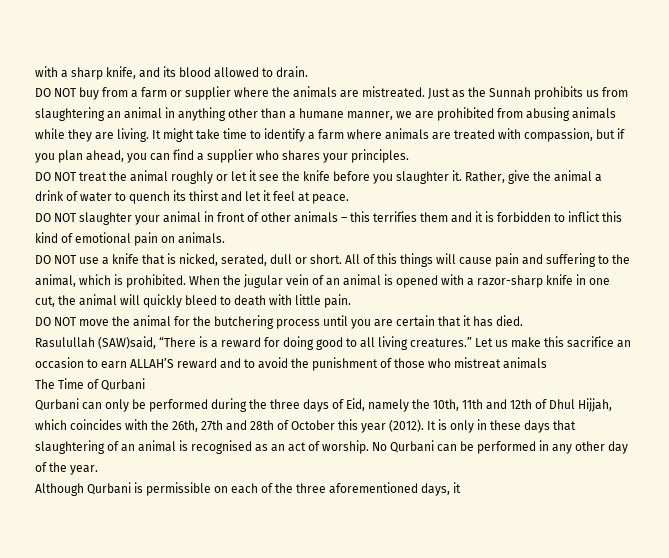with a sharp knife, and its blood allowed to drain.
DO NOT buy from a farm or supplier where the animals are mistreated. Just as the Sunnah prohibits us from slaughtering an animal in anything other than a humane manner, we are prohibited from abusing animals while they are living. It might take time to identify a farm where animals are treated with compassion, but if you plan ahead, you can find a supplier who shares your principles.
DO NOT treat the animal roughly or let it see the knife before you slaughter it. Rather, give the animal a drink of water to quench its thirst and let it feel at peace.
DO NOT slaughter your animal in front of other animals – this terrifies them and it is forbidden to inflict this kind of emotional pain on animals.
DO NOT use a knife that is nicked, serated, dull or short. All of this things will cause pain and suffering to the animal, which is prohibited. When the jugular vein of an animal is opened with a razor-sharp knife in one cut, the animal will quickly bleed to death with little pain.
DO NOT move the animal for the butchering process until you are certain that it has died.
Rasulullah (SAW)said, “There is a reward for doing good to all living creatures.” Let us make this sacrifice an occasion to earn ALLAH’S reward and to avoid the punishment of those who mistreat animals
The Time of Qurbani
Qurbani can only be performed during the three days of Eid, namely the 10th, 11th and 12th of Dhul Hijjah, which coincides with the 26th, 27th and 28th of October this year (2012). It is only in these days that slaughtering of an animal is recognised as an act of worship. No Qurbani can be performed in any other day of the year.
Although Qurbani is permissible on each of the three aforementioned days, it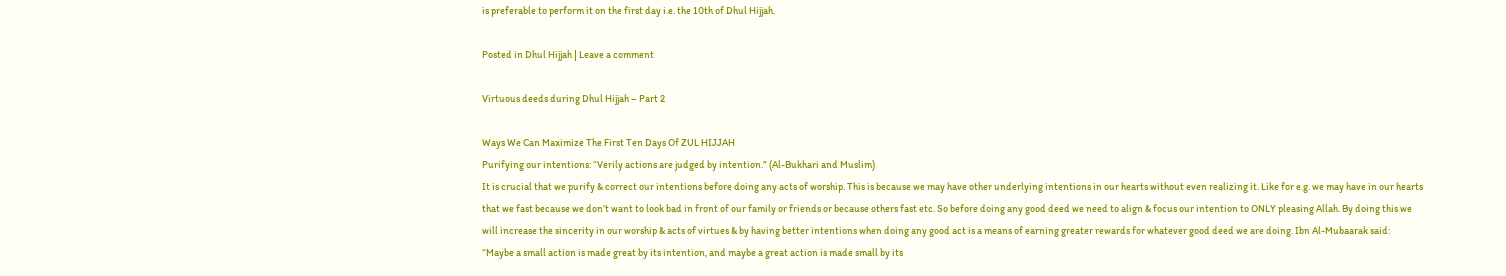is preferable to perform it on the first day i.e. the 10th of Dhul Hijjah.

Posted in Dhul Hijjah | Leave a comment

Virtuous deeds during Dhul Hijjah – Part 2

Ways We Can Maximize The First Ten Days Of ZUL HIJJAH
Purifying our intentions: “Verily actions are judged by intention.” (Al-Bukhari and Muslim)
It is crucial that we purify & correct our intentions before doing any acts of worship. This is because we may have other underlying intentions in our hearts without even realizing it. Like for e.g. we may have in our hearts that we fast because we don’t want to look bad in front of our family or friends or because others fast etc. So before doing any good deed we need to align & focus our intention to ONLY pleasing Allah. By doing this we will increase the sincerity in our worship & acts of virtues & by having better intentions when doing any good act is a means of earning greater rewards for whatever good deed we are doing. Ibn Al-Mubaarak said: “Maybe a small action is made great by its intention, and maybe a great action is made small by its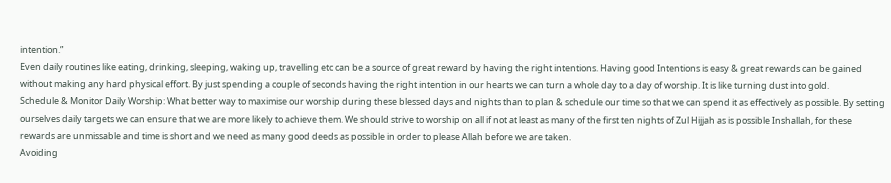intention.”
Even daily routines like eating, drinking, sleeping, waking up, travelling etc can be a source of great reward by having the right intentions. Having good Intentions is easy & great rewards can be gained without making any hard physical effort. By just spending a couple of seconds having the right intention in our hearts we can turn a whole day to a day of worship. It is like turning dust into gold.
Schedule & Monitor Daily Worship: What better way to maximise our worship during these blessed days and nights than to plan & schedule our time so that we can spend it as effectively as possible. By setting ourselves daily targets we can ensure that we are more likely to achieve them. We should strive to worship on all if not at least as many of the first ten nights of Zul Hijjah as is possible Inshallah, for these rewards are unmissable and time is short and we need as many good deeds as possible in order to please Allah before we are taken.
Avoiding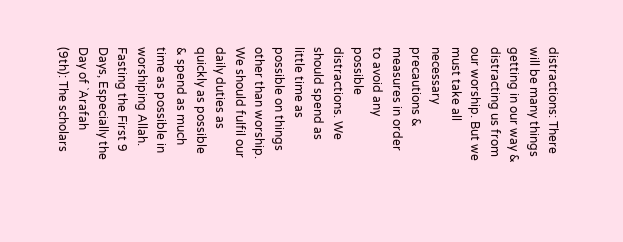distractions: There will be many things getting in our way & distracting us from our worship. But we must take all necessary precautions & measures in order to avoid any possible distractions. We should spend as little time as possible on things other than worship. We should fulfil our daily duties as quickly as possible & spend as much time as possible in worshiping Allah.
Fasting the First 9 Days, Especially the Day of `Arafah (9th): The scholars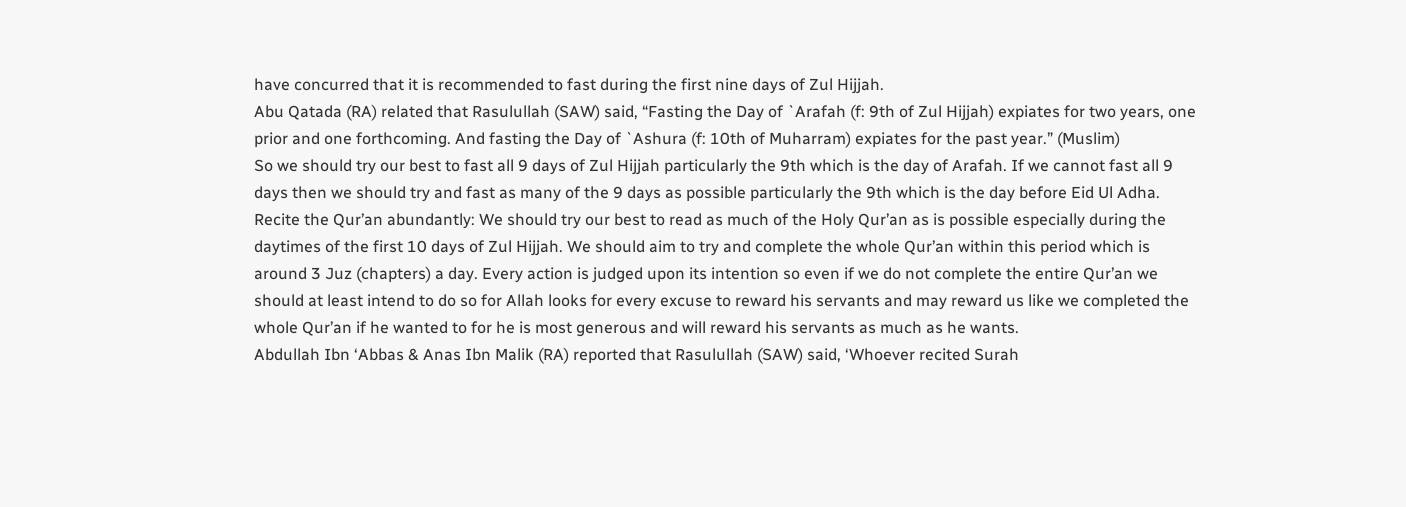have concurred that it is recommended to fast during the first nine days of Zul Hijjah.
Abu Qatada (RA) related that Rasulullah (SAW) said, “Fasting the Day of `Arafah (f: 9th of Zul Hijjah) expiates for two years, one prior and one forthcoming. And fasting the Day of `Ashura (f: 10th of Muharram) expiates for the past year.” (Muslim)
So we should try our best to fast all 9 days of Zul Hijjah particularly the 9th which is the day of Arafah. If we cannot fast all 9 days then we should try and fast as many of the 9 days as possible particularly the 9th which is the day before Eid Ul Adha.
Recite the Qur’an abundantly: We should try our best to read as much of the Holy Qur’an as is possible especially during the daytimes of the first 10 days of Zul Hijjah. We should aim to try and complete the whole Qur’an within this period which is around 3 Juz (chapters) a day. Every action is judged upon its intention so even if we do not complete the entire Qur’an we should at least intend to do so for Allah looks for every excuse to reward his servants and may reward us like we completed the whole Qur’an if he wanted to for he is most generous and will reward his servants as much as he wants.
Abdullah Ibn ‘Abbas & Anas Ibn Malik (RA) reported that Rasulullah (SAW) said, ‘Whoever recited Surah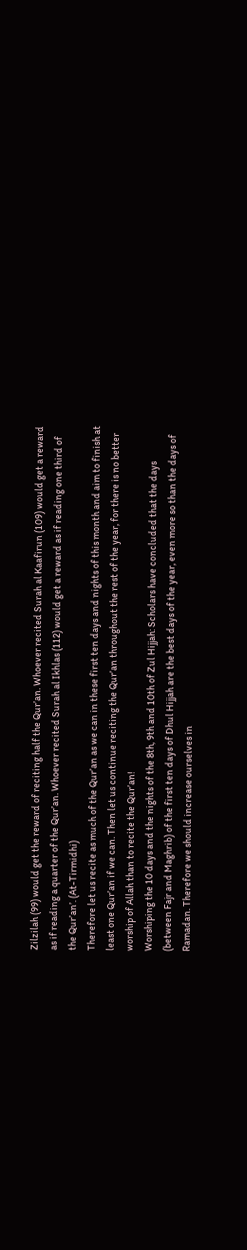Zilzilah (99) would get the reward of reciting half the Qur’an. Whoever recited Surah al Kaafirun (109) would get a reward as if reading a quarter of the Qur’an. Whoever recited Surah al Ikhlas (112) would get a reward as if reading one third of the Qur’an’. (At-Tirmidhi)
Therefore let us recite as much of the Qur’an as we can in these first ten days and nights of this month and aim to finish at least one Qur’an if we can. Then let us continue reciting the Qur’an throughout the rest of the year, for there is no better worship of Allah than to recite the Qur’an!
Worshiping the 10 days and the nights of the 8th, 9th and 10th of Zul Hijjah: Scholars have concluded that the days (between Fajr and Maghrib) of the first ten days of Dhul Hijjah are the best days of the year, even more so than the days of Ramadan. Therefore we should increase ourselves in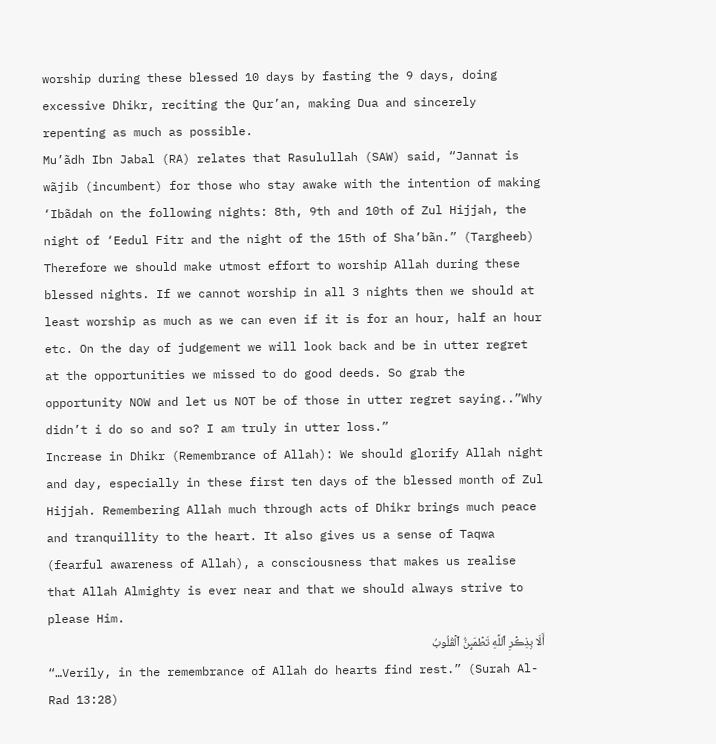worship during these blessed 10 days by fasting the 9 days, doing excessive Dhikr, reciting the Qur’an, making Dua and sincerely repenting as much as possible.
Mu’ãdh Ibn Jabal (RA) relates that Rasulullah (SAW) said, “Jannat is wãjib (incumbent) for those who stay awake with the intention of making ‘Ibãdah on the following nights: 8th, 9th and 10th of Zul Hijjah, the night of ‘Eedul Fitr and the night of the 15th of Sha’bãn.” (Targheeb)
Therefore we should make utmost effort to worship Allah during these blessed nights. If we cannot worship in all 3 nights then we should at least worship as much as we can even if it is for an hour, half an hour etc. On the day of judgement we will look back and be in utter regret at the opportunities we missed to do good deeds. So grab the opportunity NOW and let us NOT be of those in utter regret saying..”Why didn’t i do so and so? I am truly in utter loss.”
Increase in Dhikr (Remembrance of Allah): We should glorify Allah night and day, especially in these first ten days of the blessed month of Zul Hijjah. Remembering Allah much through acts of Dhikr brings much peace and tranquillity to the heart. It also gives us a sense of Taqwa (fearful awareness of Allah), a consciousness that makes us realise that Allah Almighty is ever near and that we should always strive to please Him.
أَلَا بِذِڪۡرِ ٱللَّهِ تَطۡمَٮِٕنُّ ٱلۡقُلُوبُ
“…Verily, in the remembrance of Allah do hearts find rest.” (Surah Al-Rad 13:28)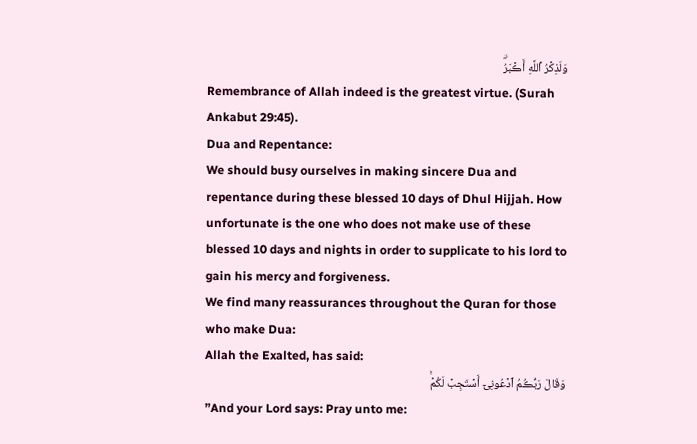وَلَذِكۡرُ ٱللَّهِ أَڪۡبَرُ‌ۗ
Remembrance of Allah indeed is the greatest virtue. (Surah Ankabut 29:45).
Dua and Repentance:
We should busy ourselves in making sincere Dua and repentance during these blessed 10 days of Dhul Hijjah. How unfortunate is the one who does not make use of these blessed 10 days and nights in order to supplicate to his lord to gain his mercy and forgiveness.
We find many reassurances throughout the Quran for those who make Dua:
Allah the Exalted, has said:
وَقَالَ رَبُّڪُمُ ٱدۡعُونِىٓ أَسۡتَجِبۡ لَكُمۡۚ
”And your Lord says: Pray unto me: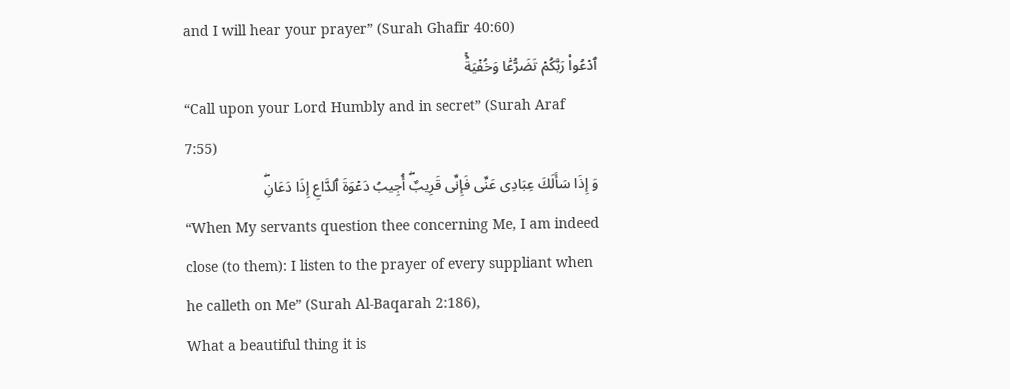and I will hear your prayer” (Surah Ghafir 40:60)
ٱدۡعُواْ رَبَّكُمۡ تَضَرُّعً۬ا وَخُفۡيَةً‌ۚ
“Call upon your Lord Humbly and in secret” (Surah Araf 7:55)
وَ إِذَا سَأَلَكَ عِبَادِى عَنِّى فَإِنِّى قَرِيبٌۖ أُجِيبُ دَعۡوَةَ ٱلدَّاعِ إِذَا دَعَانِۖ
“When My servants question thee concerning Me, I am indeed close (to them): I listen to the prayer of every suppliant when he calleth on Me” (Surah Al-Baqarah 2:186),
What a beautiful thing it is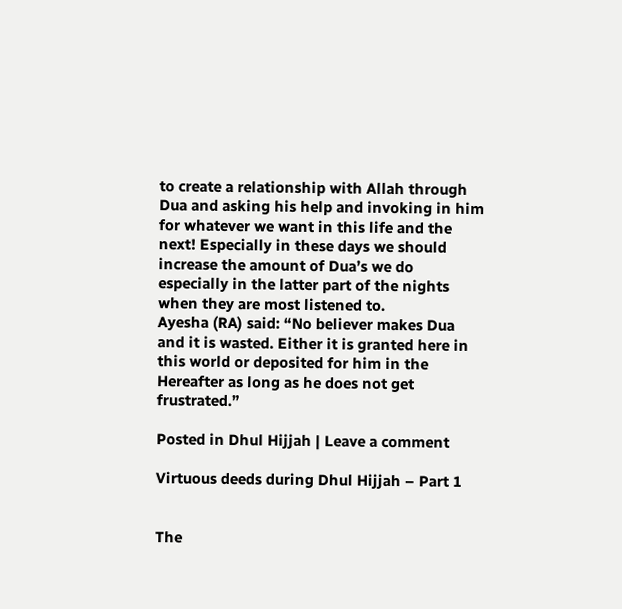to create a relationship with Allah through Dua and asking his help and invoking in him for whatever we want in this life and the next! Especially in these days we should increase the amount of Dua’s we do especially in the latter part of the nights when they are most listened to.
Ayesha (RA) said: “No believer makes Dua and it is wasted. Either it is granted here in this world or deposited for him in the Hereafter as long as he does not get frustrated.”

Posted in Dhul Hijjah | Leave a comment

Virtuous deeds during Dhul Hijjah – Part 1


The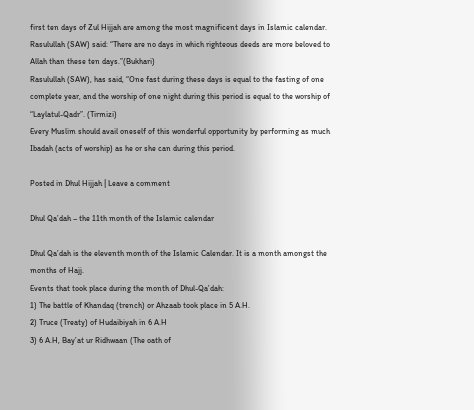first ten days of Zul Hijjah are among the most magnificent days in Islamic calendar. Rasulullah (SAW) said: “There are no days in which righteous deeds are more beloved to Allah than these ten days.”(Bukhari)
Rasulullah (SAW), has said, “One fast during these days is equal to the fasting of one complete year, and the worship of one night during this period is equal to the worship of “Laylatul-Qadr”. (Tirmizi)
Every Muslim should avail oneself of this wonderful opportunity by performing as much Ibadah (acts of worship) as he or she can during this period.

Posted in Dhul Hijjah | Leave a comment

Dhul Qa’dah – the 11th month of the Islamic calendar

Dhul Qa’dah is the eleventh month of the Islamic Calendar. It is a month amongst the months of Hajj.
Events that took place during the month of Dhul-Qa’dah:
1) The battle of Khandaq (trench) or Ahzaab took place in 5 A.H.
2) Truce (Treaty) of Hudaibiyah in 6 A.H
3) 6 A.H, Bay’at ur Ridhwaan (The oath of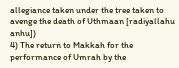allegiance taken under the tree taken to avenge the death of Uthmaan [radiyallahu anhu])
4) The return to Makkah for the performance of Umrah by the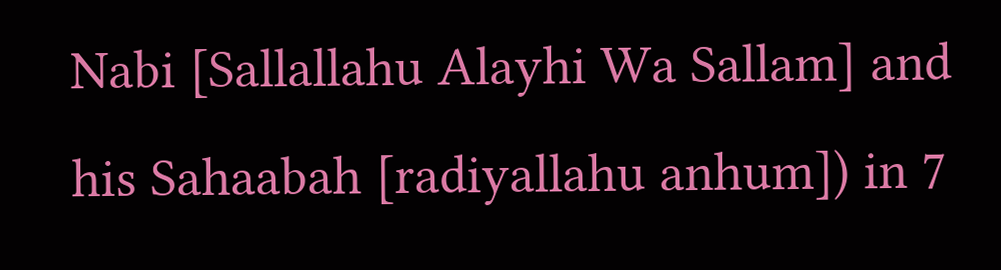Nabi [Sallallahu Alayhi Wa Sallam] and his Sahaabah [radiyallahu anhum]) in 7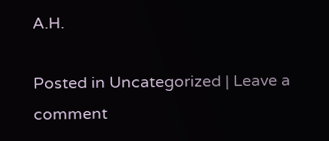A.H.

Posted in Uncategorized | Leave a comment